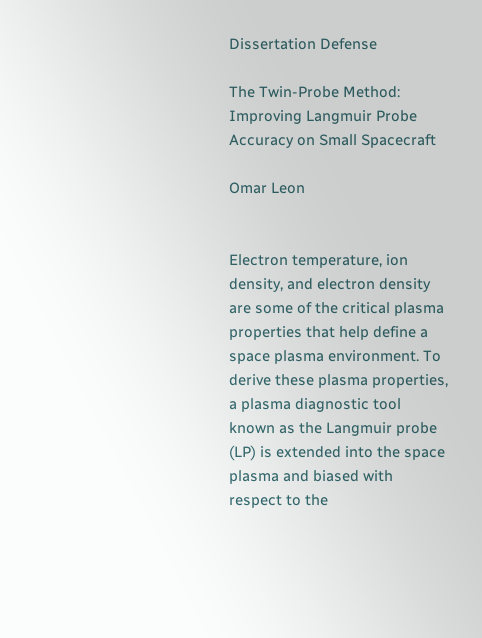Dissertation Defense

The Twin-Probe Method: Improving Langmuir Probe Accuracy on Small Spacecraft

Omar Leon


Electron temperature, ion density, and electron density are some of the critical plasma properties that help define a space plasma environment. To derive these plasma properties, a plasma diagnostic tool known as the Langmuir probe (LP) is extended into the space plasma and biased with respect to the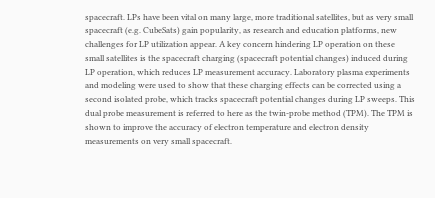spacecraft. LPs have been vital on many large, more traditional satellites, but as very small spacecraft (e.g. CubeSats) gain popularity, as research and education platforms, new challenges for LP utilization appear. A key concern hindering LP operation on these small satellites is the spacecraft charging (spacecraft potential changes) induced during LP operation, which reduces LP measurement accuracy. Laboratory plasma experiments and modeling were used to show that these charging effects can be corrected using a second isolated probe, which tracks spacecraft potential changes during LP sweeps. This dual probe measurement is referred to here as the twin-probe method (TPM). The TPM is shown to improve the accuracy of electron temperature and electron density measurements on very small spacecraft.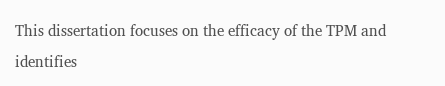This dissertation focuses on the efficacy of the TPM and identifies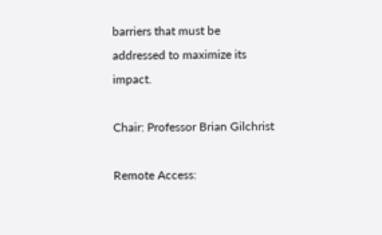barriers that must be addressed to maximize its impact.

Chair: Professor Brian Gilchrist

Remote Access: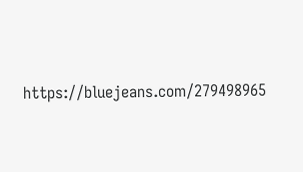https://bluejeans.com/279498965